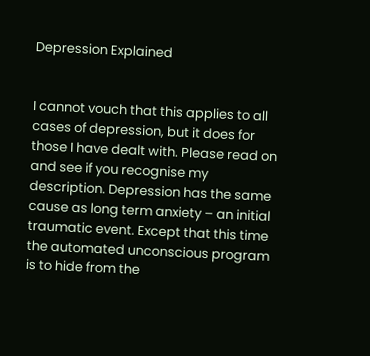Depression Explained


I cannot vouch that this applies to all cases of depression, but it does for those I have dealt with. Please read on and see if you recognise my description. Depression has the same cause as long term anxiety – an initial traumatic event. Except that this time the automated unconscious program is to hide from the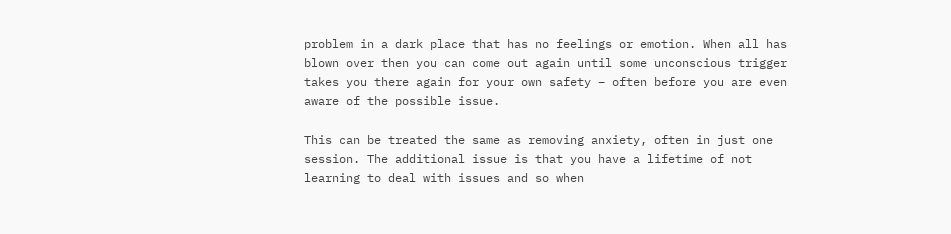problem in a dark place that has no feelings or emotion. When all has blown over then you can come out again until some unconscious trigger takes you there again for your own safety – often before you are even aware of the possible issue.

This can be treated the same as removing anxiety, often in just one session. The additional issue is that you have a lifetime of not learning to deal with issues and so when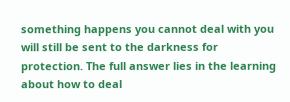something happens you cannot deal with you will still be sent to the darkness for protection. The full answer lies in the learning about how to deal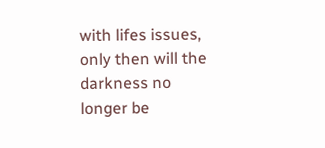with lifes issues, only then will the darkness no longer be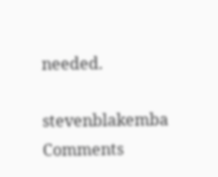needed.

stevenblakemba Comments